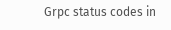Grpc status codes in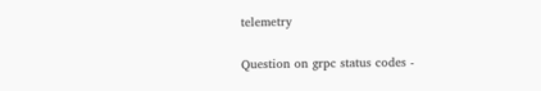telemetry


Question on grpc status codes -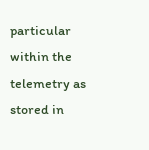particular within the telemetry as stored in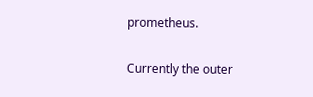prometheus.

Currently the outer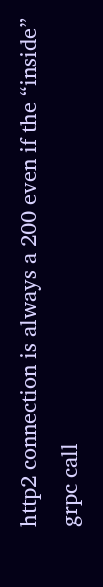http2 connection is always a 200 even if the “inside” grpc call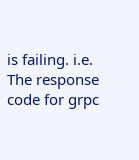is failing. i.e. The response code for grpc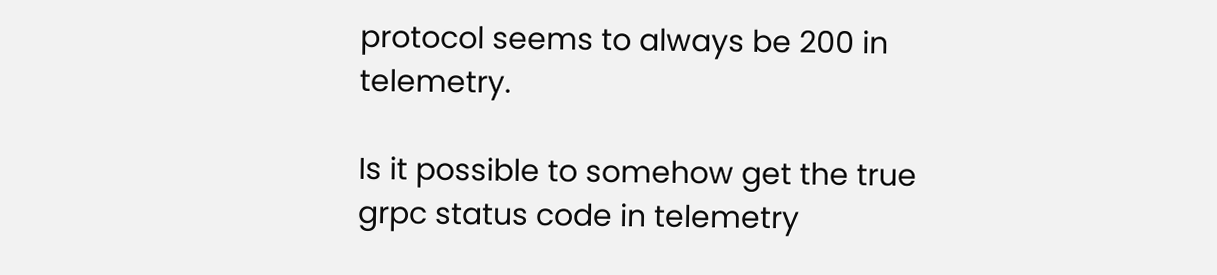protocol seems to always be 200 in telemetry.

Is it possible to somehow get the true grpc status code in telemetry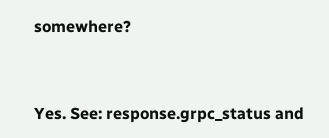somewhere?


Yes. See: response.grpc_status and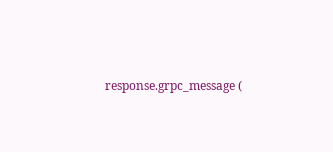response.grpc_message (